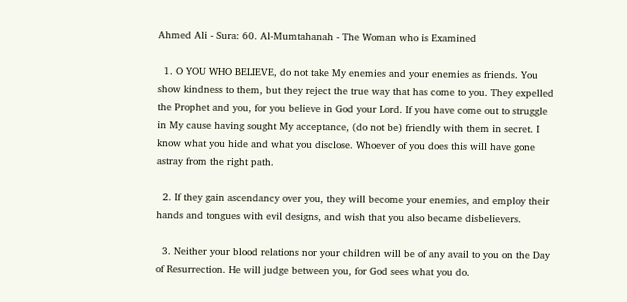Ahmed Ali - Sura: 60. Al-Mumtahanah - The Woman who is Examined

  1. O YOU WHO BELIEVE, do not take My enemies and your enemies as friends. You show kindness to them, but they reject the true way that has come to you. They expelled the Prophet and you, for you believe in God your Lord. If you have come out to struggle in My cause having sought My acceptance, (do not be) friendly with them in secret. I know what you hide and what you disclose. Whoever of you does this will have gone astray from the right path.

  2. If they gain ascendancy over you, they will become your enemies, and employ their hands and tongues with evil designs, and wish that you also became disbelievers.

  3. Neither your blood relations nor your children will be of any avail to you on the Day of Resurrection. He will judge between you, for God sees what you do.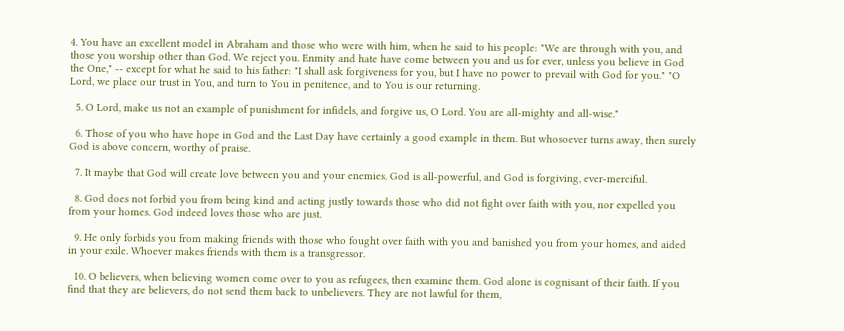4. You have an excellent model in Abraham and those who were with him, when he said to his people: "We are through with you, and those you worship other than God. We reject you. Enmity and hate have come between you and us for ever, unless you believe in God the One," -- except for what he said to his father: "I shall ask forgiveness for you, but I have no power to prevail with God for you." "O Lord, we place our trust in You, and turn to You in penitence, and to You is our returning.

  5. O Lord, make us not an example of punishment for infidels, and forgive us, O Lord. You are all-mighty and all-wise."

  6. Those of you who have hope in God and the Last Day have certainly a good example in them. But whosoever turns away, then surely God is above concern, worthy of praise.

  7. It maybe that God will create love between you and your enemies. God is all-powerful, and God is forgiving, ever-merciful.

  8. God does not forbid you from being kind and acting justly towards those who did not fight over faith with you, nor expelled you from your homes. God indeed loves those who are just.

  9. He only forbids you from making friends with those who fought over faith with you and banished you from your homes, and aided in your exile. Whoever makes friends with them is a transgressor.

  10. O believers, when believing women come over to you as refugees, then examine them. God alone is cognisant of their faith. If you find that they are believers, do not send them back to unbelievers. They are not lawful for them,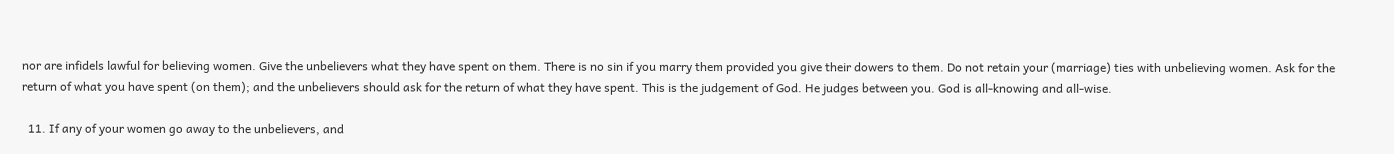nor are infidels lawful for believing women. Give the unbelievers what they have spent on them. There is no sin if you marry them provided you give their dowers to them. Do not retain your (marriage) ties with unbelieving women. Ask for the return of what you have spent (on them); and the unbelievers should ask for the return of what they have spent. This is the judgement of God. He judges between you. God is all-knowing and all-wise.

  11. If any of your women go away to the unbelievers, and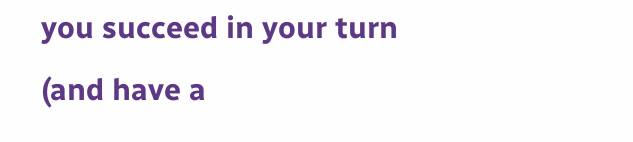you succeed in your turn (and have a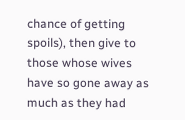chance of getting spoils), then give to those whose wives have so gone away as much as they had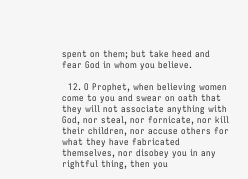spent on them; but take heed and fear God in whom you believe.

  12. O Prophet, when believing women come to you and swear on oath that they will not associate anything with God, nor steal, nor fornicate, nor kill their children, nor accuse others for what they have fabricated themselves, nor disobey you in any rightful thing, then you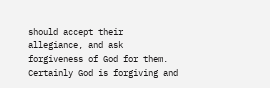should accept their allegiance, and ask forgiveness of God for them. Certainly God is forgiving and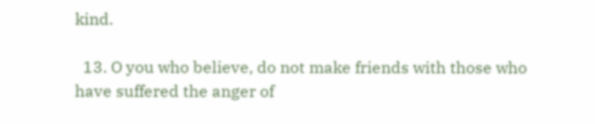kind.

  13. O you who believe, do not make friends with those who have suffered the anger of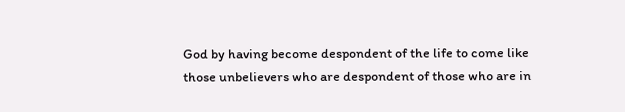God by having become despondent of the life to come like those unbelievers who are despondent of those who are in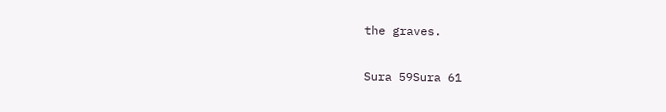the graves.


Sura 59Sura 61